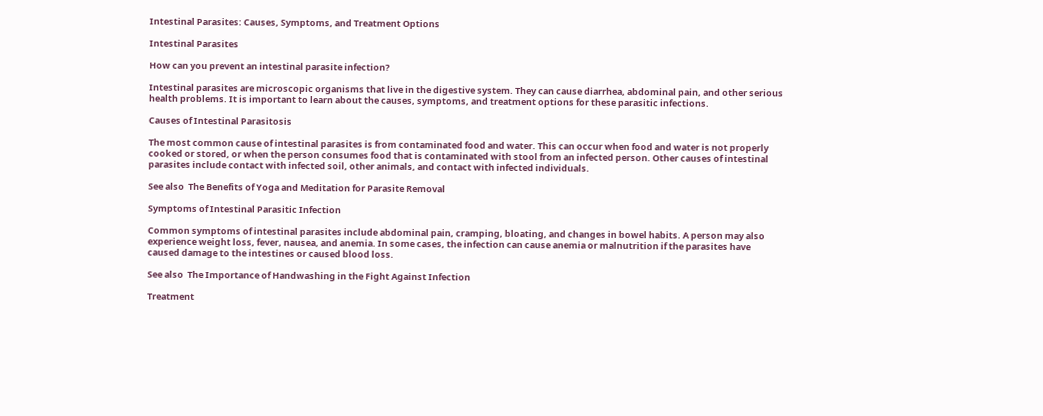Intestinal Parasites: Causes, Symptoms, and Treatment Options

Intestinal Parasites

How can you prevent an intestinal parasite infection?

Intestinal parasites are microscopic organisms that live in the digestive system. They can cause diarrhea, abdominal pain, and other serious health problems. It is important to learn about the causes, symptoms, and treatment options for these parasitic infections.

Causes of Intestinal Parasitosis

The most common cause of intestinal parasites is from contaminated food and water. This can occur when food and water is not properly cooked or stored, or when the person consumes food that is contaminated with stool from an infected person. Other causes of intestinal parasites include contact with infected soil, other animals, and contact with infected individuals.

See also  The Benefits of Yoga and Meditation for Parasite Removal

Symptoms of Intestinal Parasitic Infection

Common symptoms of intestinal parasites include abdominal pain, cramping, bloating, and changes in bowel habits. A person may also experience weight loss, fever, nausea, and anemia. In some cases, the infection can cause anemia or malnutrition if the parasites have caused damage to the intestines or caused blood loss.

See also  The Importance of Handwashing in the Fight Against Infection

Treatment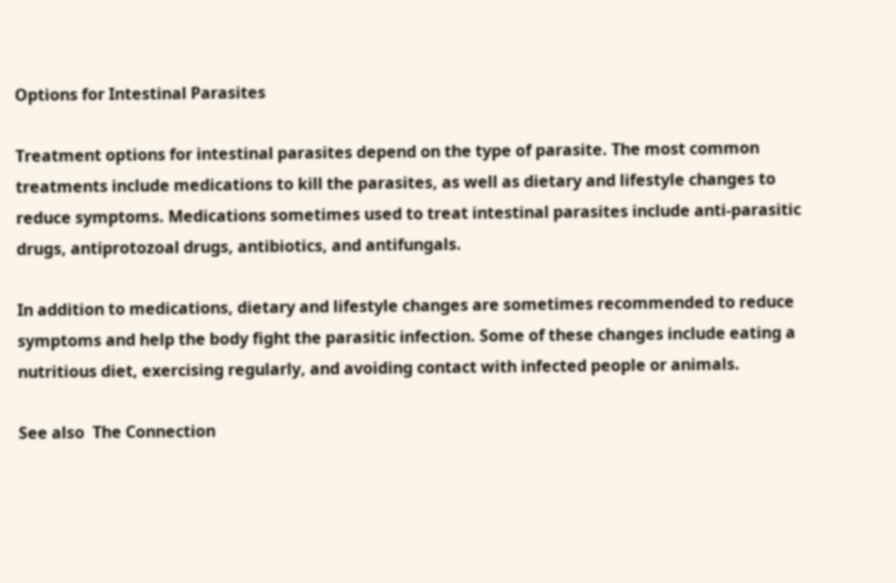Options for Intestinal Parasites

Treatment options for intestinal parasites depend on the type of parasite. The most common treatments include medications to kill the parasites, as well as dietary and lifestyle changes to reduce symptoms. Medications sometimes used to treat intestinal parasites include anti-parasitic drugs, antiprotozoal drugs, antibiotics, and antifungals.

In addition to medications, dietary and lifestyle changes are sometimes recommended to reduce symptoms and help the body fight the parasitic infection. Some of these changes include eating a nutritious diet, exercising regularly, and avoiding contact with infected people or animals.

See also  The Connection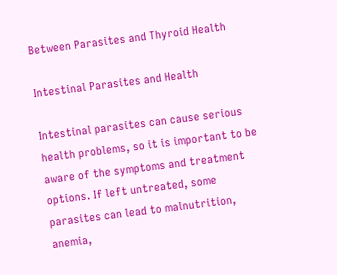Between Parasites and Thyroid Health

Intestinal Parasites and Health

Intestinal parasites can cause serious health problems, so it is important to be aware of the symptoms and treatment options. If left untreated, some parasites can lead to malnutrition, anemia,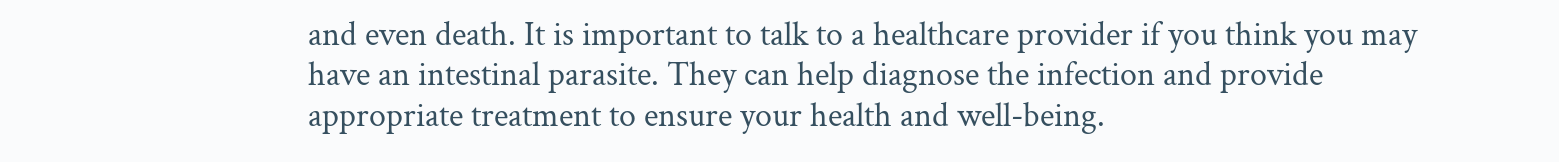and even death. It is important to talk to a healthcare provider if you think you may have an intestinal parasite. They can help diagnose the infection and provide appropriate treatment to ensure your health and well-being.